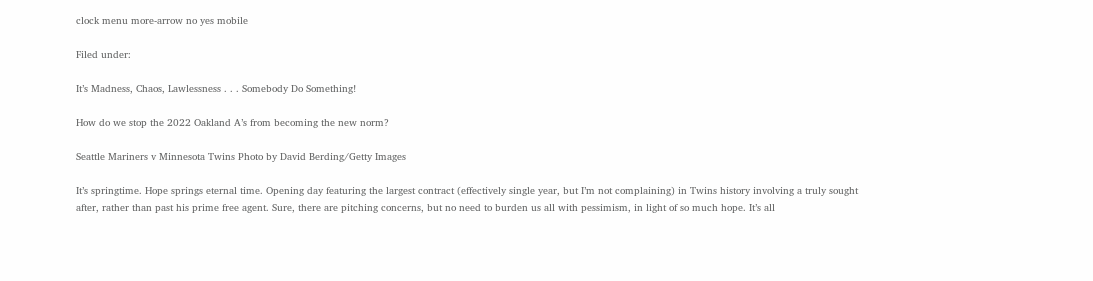clock menu more-arrow no yes mobile

Filed under:

It’s Madness, Chaos, Lawlessness . . . Somebody Do Something!

How do we stop the 2022 Oakland A’s from becoming the new norm?

Seattle Mariners v Minnesota Twins Photo by David Berding/Getty Images

It’s springtime. Hope springs eternal time. Opening day featuring the largest contract (effectively single year, but I’m not complaining) in Twins history involving a truly sought after, rather than past his prime free agent. Sure, there are pitching concerns, but no need to burden us all with pessimism, in light of so much hope. It’s all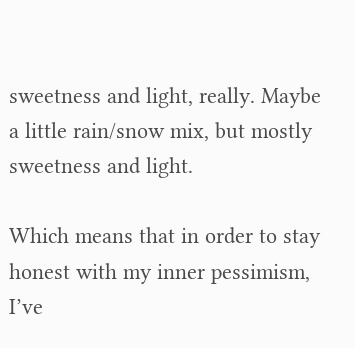sweetness and light, really. Maybe a little rain/snow mix, but mostly sweetness and light.

Which means that in order to stay honest with my inner pessimism, I’ve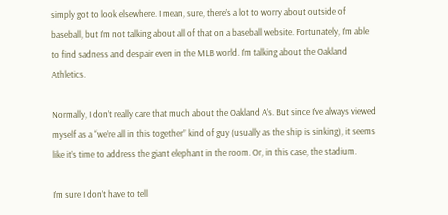simply got to look elsewhere. I mean, sure, there’s a lot to worry about outside of baseball, but I’m not talking about all of that on a baseball website. Fortunately, I’m able to find sadness and despair even in the MLB world. I’m talking about the Oakland Athletics.

Normally, I don’t really care that much about the Oakland A’s. But since I’ve always viewed myself as a “we’re all in this together” kind of guy (usually as the ship is sinking), it seems like it’s time to address the giant elephant in the room. Or, in this case, the stadium.

I’m sure I don’t have to tell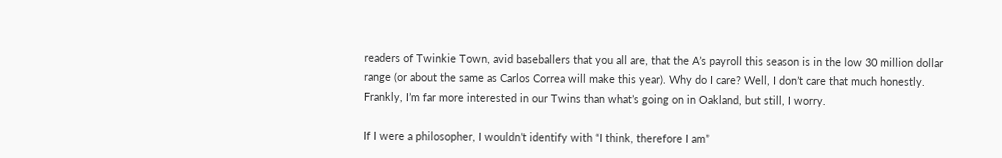readers of Twinkie Town, avid baseballers that you all are, that the A’s payroll this season is in the low 30 million dollar range (or about the same as Carlos Correa will make this year). Why do I care? Well, I don’t care that much honestly. Frankly, I’m far more interested in our Twins than what’s going on in Oakland, but still, I worry.

If I were a philosopher, I wouldn’t identify with “I think, therefore I am”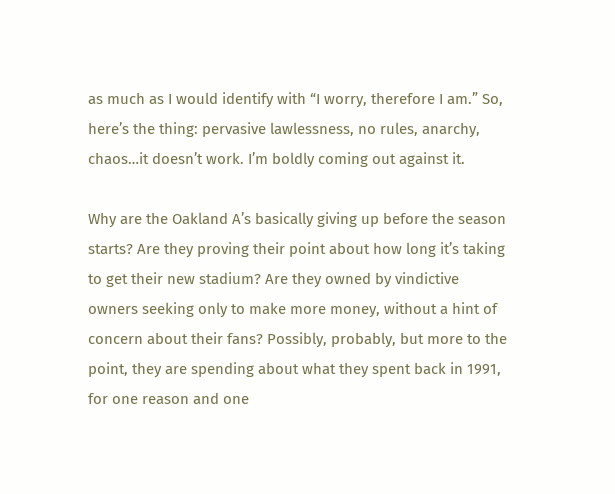as much as I would identify with “I worry, therefore I am.” So, here’s the thing: pervasive lawlessness, no rules, anarchy, chaos…it doesn’t work. I’m boldly coming out against it.

Why are the Oakland A’s basically giving up before the season starts? Are they proving their point about how long it’s taking to get their new stadium? Are they owned by vindictive owners seeking only to make more money, without a hint of concern about their fans? Possibly, probably, but more to the point, they are spending about what they spent back in 1991, for one reason and one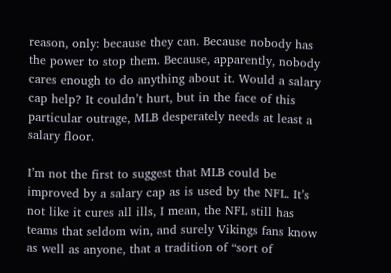reason, only: because they can. Because nobody has the power to stop them. Because, apparently, nobody cares enough to do anything about it. Would a salary cap help? It couldn’t hurt, but in the face of this particular outrage, MLB desperately needs at least a salary floor.

I’m not the first to suggest that MLB could be improved by a salary cap as is used by the NFL. It’s not like it cures all ills, I mean, the NFL still has teams that seldom win, and surely Vikings fans know as well as anyone, that a tradition of “sort of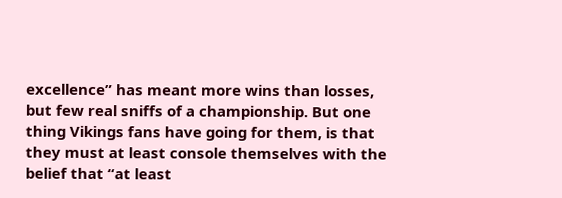excellence” has meant more wins than losses, but few real sniffs of a championship. But one thing Vikings fans have going for them, is that they must at least console themselves with the belief that “at least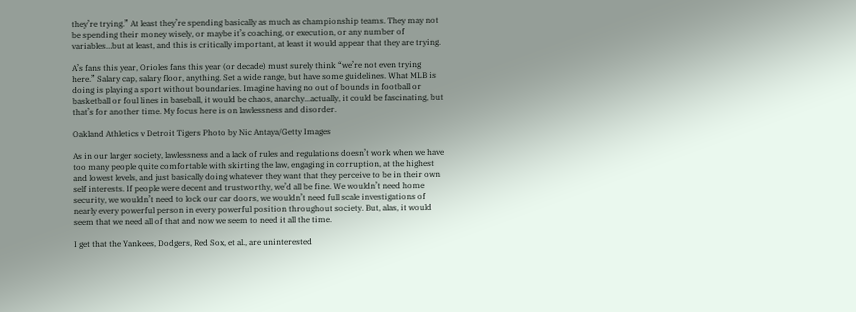they’re trying.” At least they’re spending basically as much as championship teams. They may not be spending their money wisely, or maybe it’s coaching, or execution, or any number of variables…but at least, and this is critically important, at least it would appear that they are trying.

A’s fans this year, Orioles fans this year (or decade) must surely think “we’re not even trying here.” Salary cap, salary floor, anything. Set a wide range, but have some guidelines. What MLB is doing is playing a sport without boundaries. Imagine having no out of bounds in football or basketball or foul lines in baseball, it would be chaos, anarchy...actually, it could be fascinating, but that’s for another time. My focus here is on lawlessness and disorder.

Oakland Athletics v Detroit Tigers Photo by Nic Antaya/Getty Images

As in our larger society, lawlessness and a lack of rules and regulations doesn’t work when we have too many people quite comfortable with skirting the law, engaging in corruption, at the highest and lowest levels, and just basically doing whatever they want that they perceive to be in their own self interests. If people were decent and trustworthy, we’d all be fine. We wouldn’t need home security, we wouldn’t need to lock our car doors, we wouldn’t need full scale investigations of nearly every powerful person in every powerful position throughout society. But, alas, it would seem that we need all of that and now we seem to need it all the time.

I get that the Yankees, Dodgers, Red Sox, et al., are uninterested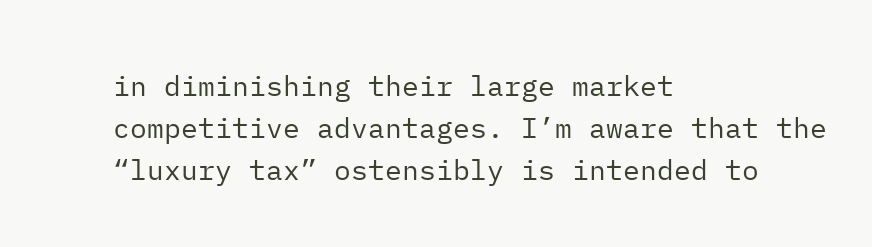in diminishing their large market competitive advantages. I’m aware that the “luxury tax” ostensibly is intended to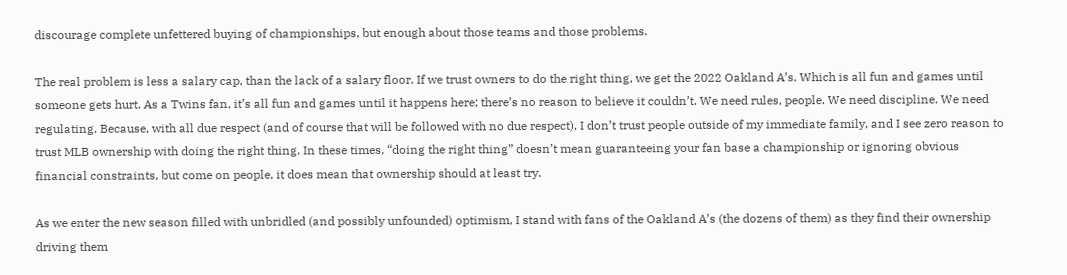discourage complete unfettered buying of championships, but enough about those teams and those problems.

The real problem is less a salary cap, than the lack of a salary floor. If we trust owners to do the right thing, we get the 2022 Oakland A’s. Which is all fun and games until someone gets hurt. As a Twins fan, it’s all fun and games until it happens here; there’s no reason to believe it couldn’t. We need rules, people. We need discipline. We need regulating. Because, with all due respect (and of course that will be followed with no due respect), I don’t trust people outside of my immediate family, and I see zero reason to trust MLB ownership with doing the right thing. In these times, “doing the right thing” doesn’t mean guaranteeing your fan base a championship or ignoring obvious financial constraints, but come on people, it does mean that ownership should at least try.

As we enter the new season filled with unbridled (and possibly unfounded) optimism, I stand with fans of the Oakland A’s (the dozens of them) as they find their ownership driving them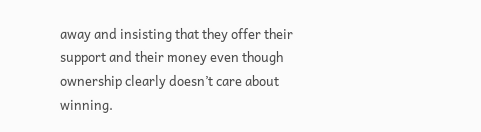away and insisting that they offer their support and their money even though ownership clearly doesn’t care about winning.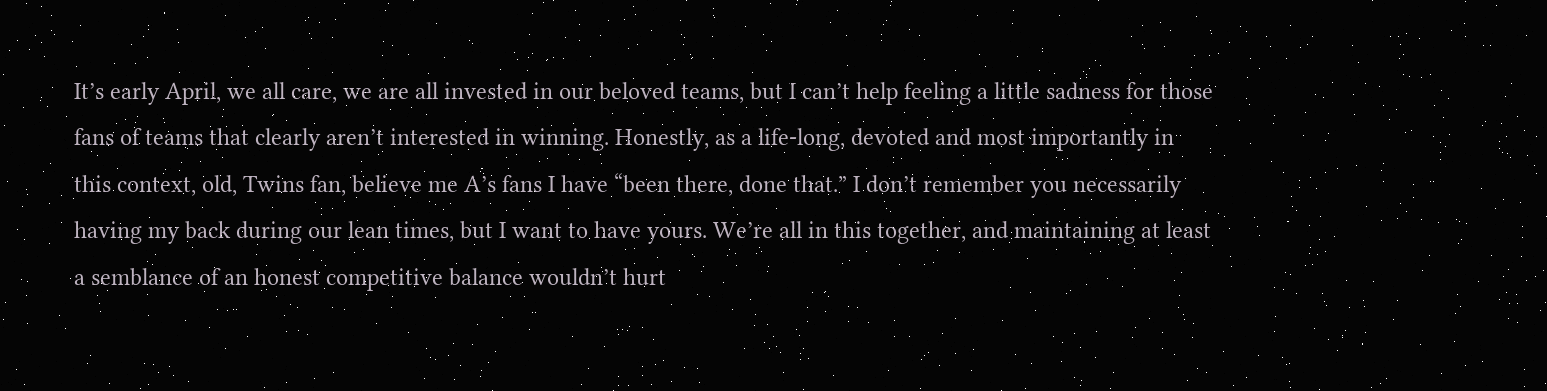It’s early April, we all care, we are all invested in our beloved teams, but I can’t help feeling a little sadness for those fans of teams that clearly aren’t interested in winning. Honestly, as a life-long, devoted and most importantly in this context, old, Twins fan, believe me A’s fans I have “been there, done that.” I don’t remember you necessarily having my back during our lean times, but I want to have yours. We’re all in this together, and maintaining at least a semblance of an honest competitive balance wouldn’t hurt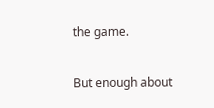the game.

But enough about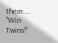them…. “Win Twins!”